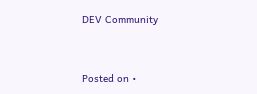DEV Community


Posted on •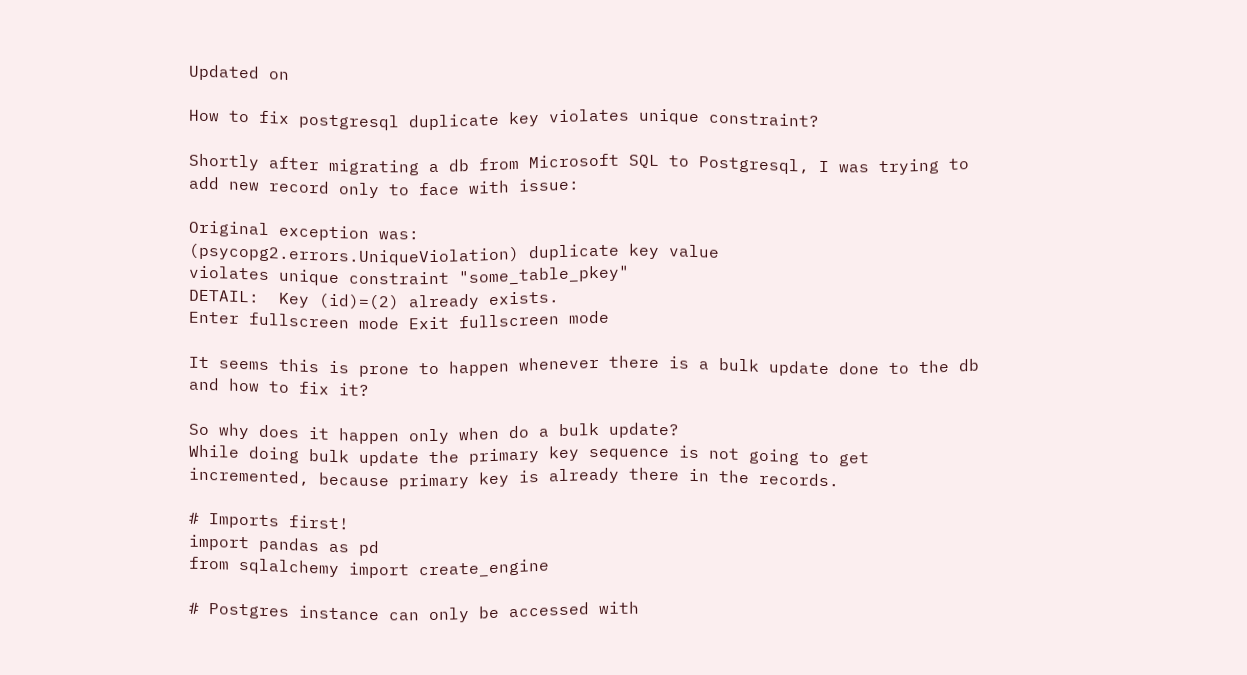Updated on

How to fix postgresql duplicate key violates unique constraint?

Shortly after migrating a db from Microsoft SQL to Postgresql, I was trying to add new record only to face with issue:

Original exception was:
(psycopg2.errors.UniqueViolation) duplicate key value
violates unique constraint "some_table_pkey"
DETAIL:  Key (id)=(2) already exists.
Enter fullscreen mode Exit fullscreen mode

It seems this is prone to happen whenever there is a bulk update done to the db and how to fix it?

So why does it happen only when do a bulk update?
While doing bulk update the primary key sequence is not going to get incremented, because primary key is already there in the records.

# Imports first!
import pandas as pd
from sqlalchemy import create_engine

# Postgres instance can only be accessed with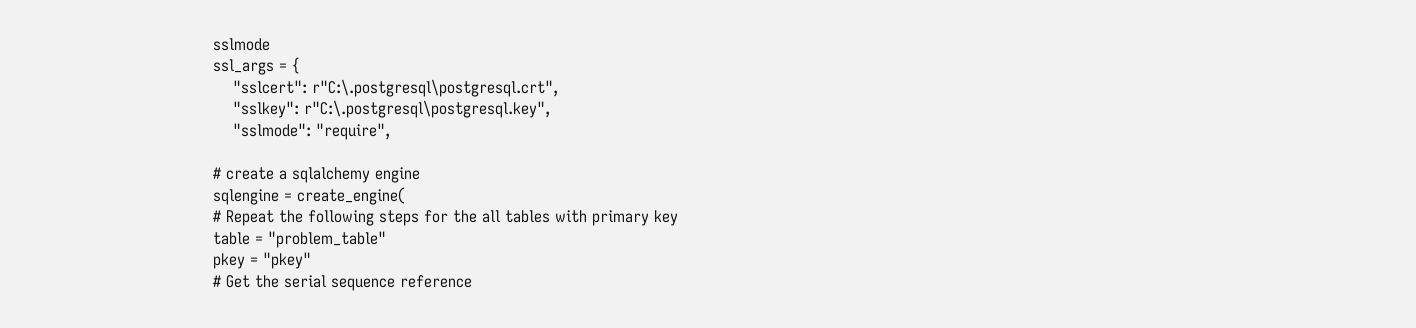sslmode
ssl_args = {
    "sslcert": r"C:\.postgresql\postgresql.crt",
    "sslkey": r"C:\.postgresql\postgresql.key",
    "sslmode": "require",

# create a sqlalchemy engine
sqlengine = create_engine(
# Repeat the following steps for the all tables with primary key
table = "problem_table"
pkey = "pkey"
# Get the serial sequence reference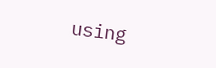using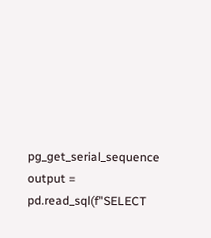pg_get_serial_sequence
output = pd.read_sql(f"SELECT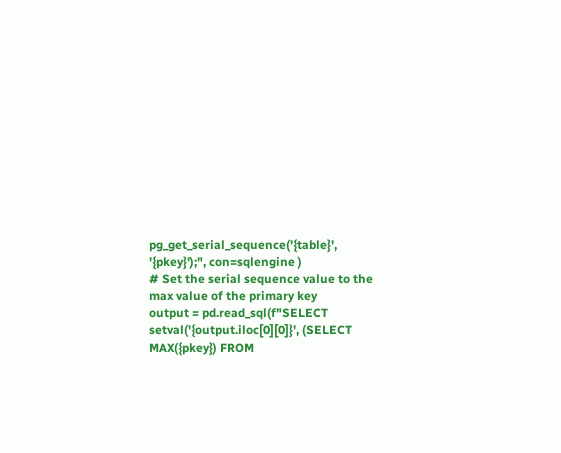pg_get_serial_sequence('{table}', '{pkey}');", con=sqlengine )
# Set the serial sequence value to the max value of the primary key
output = pd.read_sql(f"SELECT setval('{output.iloc[0][0]}', (SELECT MAX({pkey}) FROM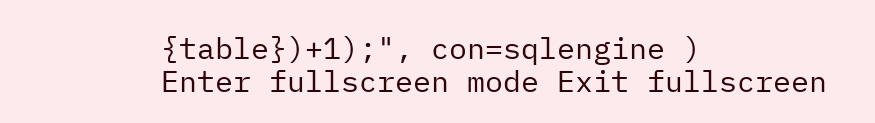{table})+1);", con=sqlengine )
Enter fullscreen mode Exit fullscreen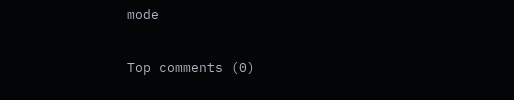mode

Top comments (0)